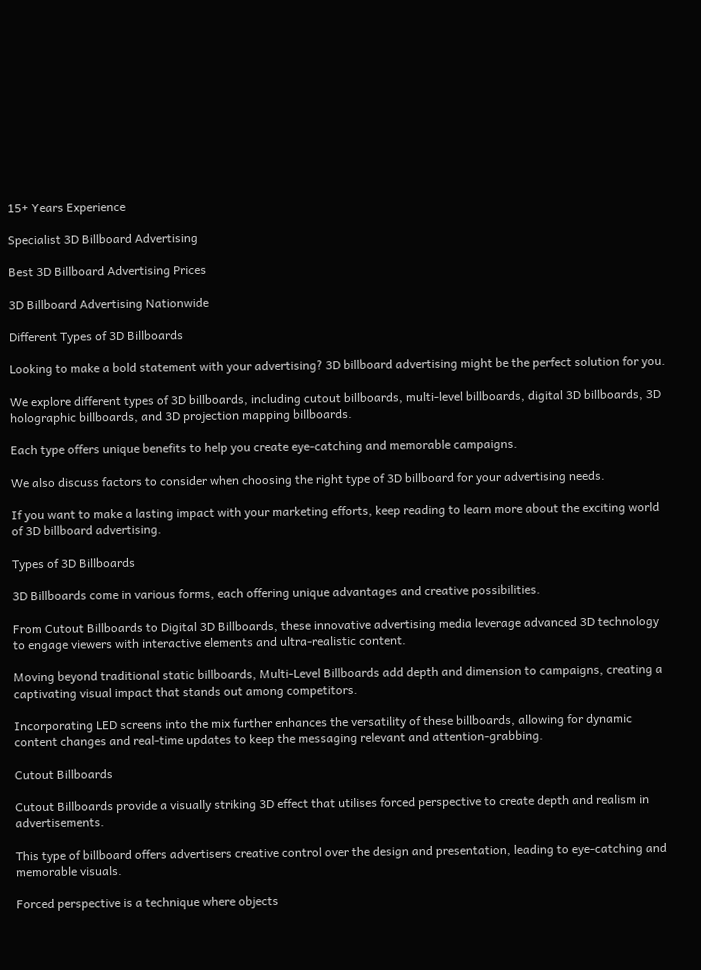15+ Years Experience

Specialist 3D Billboard Advertising

Best 3D Billboard Advertising Prices

3D Billboard Advertising Nationwide

Different Types of 3D Billboards

Looking to make a bold statement with your advertising? 3D billboard advertising might be the perfect solution for you.

We explore different types of 3D billboards, including cutout billboards, multi-level billboards, digital 3D billboards, 3D holographic billboards, and 3D projection mapping billboards.

Each type offers unique benefits to help you create eye-catching and memorable campaigns.

We also discuss factors to consider when choosing the right type of 3D billboard for your advertising needs.

If you want to make a lasting impact with your marketing efforts, keep reading to learn more about the exciting world of 3D billboard advertising.

Types of 3D Billboards

3D Billboards come in various forms, each offering unique advantages and creative possibilities.

From Cutout Billboards to Digital 3D Billboards, these innovative advertising media leverage advanced 3D technology to engage viewers with interactive elements and ultra-realistic content.

Moving beyond traditional static billboards, Multi-Level Billboards add depth and dimension to campaigns, creating a captivating visual impact that stands out among competitors.

Incorporating LED screens into the mix further enhances the versatility of these billboards, allowing for dynamic content changes and real-time updates to keep the messaging relevant and attention-grabbing.

Cutout Billboards

Cutout Billboards provide a visually striking 3D effect that utilises forced perspective to create depth and realism in advertisements.

This type of billboard offers advertisers creative control over the design and presentation, leading to eye-catching and memorable visuals.

Forced perspective is a technique where objects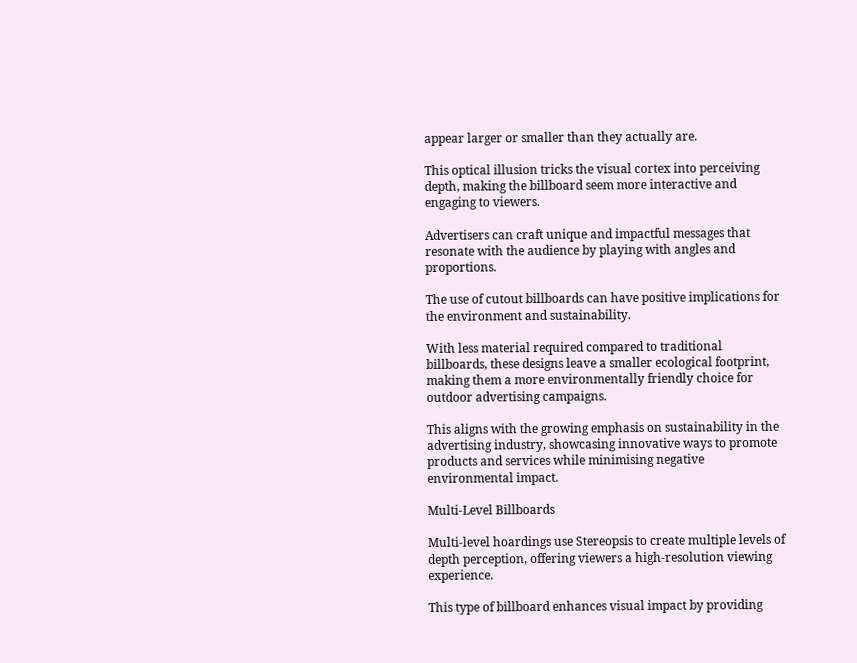appear larger or smaller than they actually are.

This optical illusion tricks the visual cortex into perceiving depth, making the billboard seem more interactive and engaging to viewers.

Advertisers can craft unique and impactful messages that resonate with the audience by playing with angles and proportions.

The use of cutout billboards can have positive implications for the environment and sustainability.

With less material required compared to traditional billboards, these designs leave a smaller ecological footprint, making them a more environmentally friendly choice for outdoor advertising campaigns.

This aligns with the growing emphasis on sustainability in the advertising industry, showcasing innovative ways to promote products and services while minimising negative environmental impact.

Multi-Level Billboards

Multi-level hoardings use Stereopsis to create multiple levels of depth perception, offering viewers a high-resolution viewing experience.

This type of billboard enhances visual impact by providing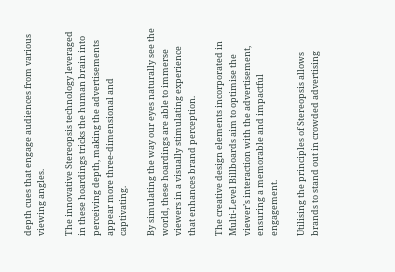depth cues that engage audiences from various viewing angles.

The innovative Stereopsis technology leveraged in these hoardings tricks the human brain into perceiving depth, making the advertisements appear more three-dimensional and captivating.

By simulating the way our eyes naturally see the world, these hoardings are able to immerse viewers in a visually stimulating experience that enhances brand perception.

The creative design elements incorporated in Multi-Level Billboards aim to optimise the viewer’s interaction with the advertisement, ensuring a memorable and impactful engagement.

Utilising the principles of Stereopsis allows brands to stand out in crowded advertising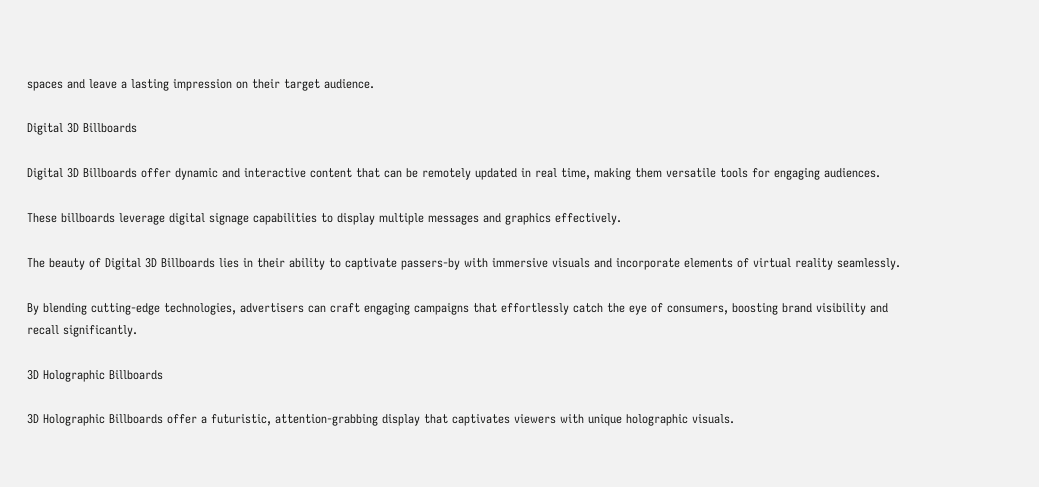spaces and leave a lasting impression on their target audience.

Digital 3D Billboards

Digital 3D Billboards offer dynamic and interactive content that can be remotely updated in real time, making them versatile tools for engaging audiences.

These billboards leverage digital signage capabilities to display multiple messages and graphics effectively.

The beauty of Digital 3D Billboards lies in their ability to captivate passers-by with immersive visuals and incorporate elements of virtual reality seamlessly.

By blending cutting-edge technologies, advertisers can craft engaging campaigns that effortlessly catch the eye of consumers, boosting brand visibility and recall significantly.

3D Holographic Billboards

3D Holographic Billboards offer a futuristic, attention-grabbing display that captivates viewers with unique holographic visuals.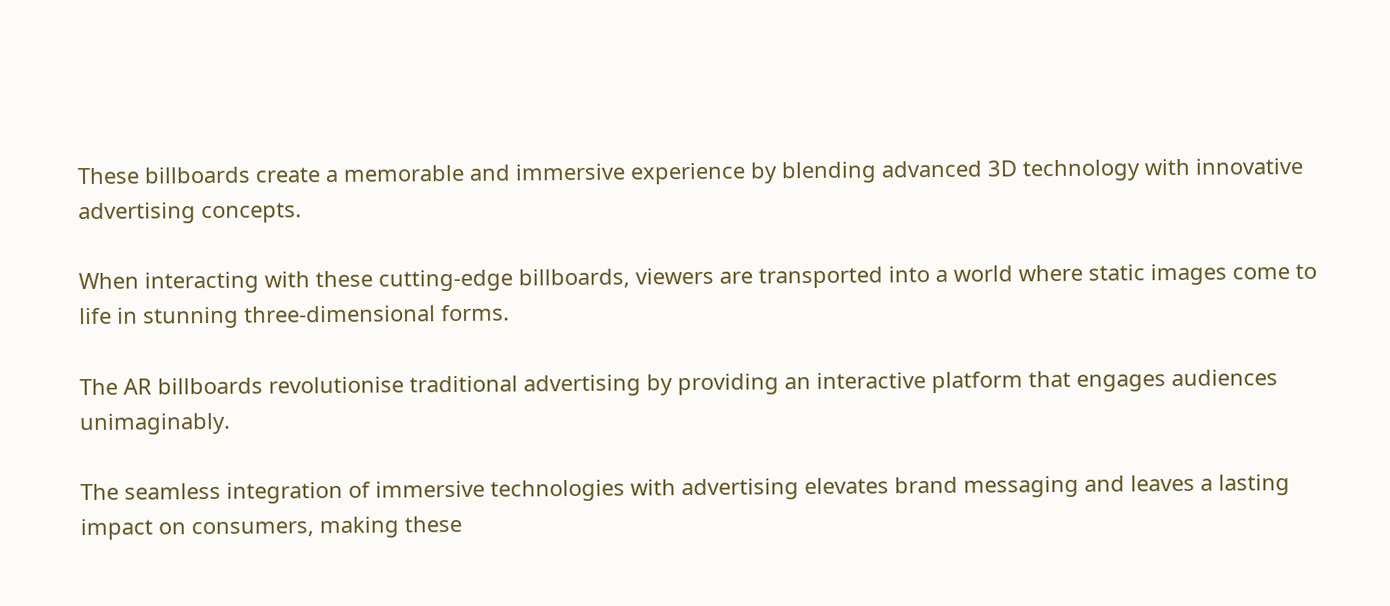These billboards create a memorable and immersive experience by blending advanced 3D technology with innovative advertising concepts.

When interacting with these cutting-edge billboards, viewers are transported into a world where static images come to life in stunning three-dimensional forms.

The AR billboards revolutionise traditional advertising by providing an interactive platform that engages audiences unimaginably.

The seamless integration of immersive technologies with advertising elevates brand messaging and leaves a lasting impact on consumers, making these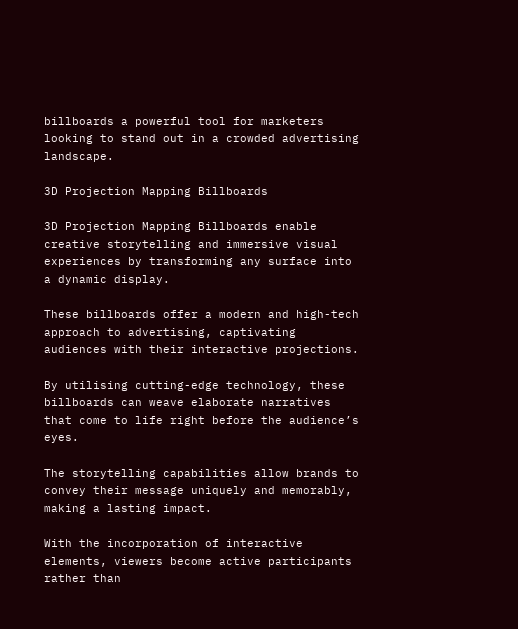billboards a powerful tool for marketers looking to stand out in a crowded advertising landscape.

3D Projection Mapping Billboards

3D Projection Mapping Billboards enable creative storytelling and immersive visual experiences by transforming any surface into a dynamic display.

These billboards offer a modern and high-tech approach to advertising, captivating audiences with their interactive projections.

By utilising cutting-edge technology, these billboards can weave elaborate narratives that come to life right before the audience’s eyes.

The storytelling capabilities allow brands to convey their message uniquely and memorably, making a lasting impact.

With the incorporation of interactive elements, viewers become active participants rather than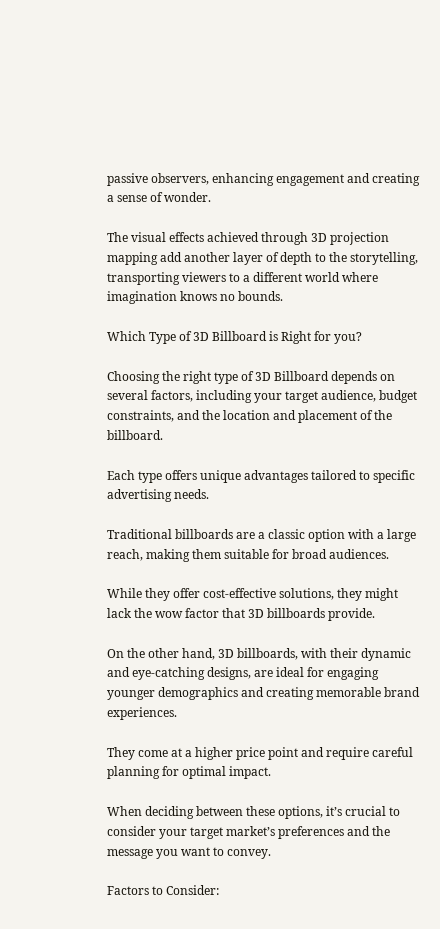passive observers, enhancing engagement and creating a sense of wonder.

The visual effects achieved through 3D projection mapping add another layer of depth to the storytelling, transporting viewers to a different world where imagination knows no bounds.

Which Type of 3D Billboard is Right for you?

Choosing the right type of 3D Billboard depends on several factors, including your target audience, budget constraints, and the location and placement of the billboard.

Each type offers unique advantages tailored to specific advertising needs.

Traditional billboards are a classic option with a large reach, making them suitable for broad audiences.

While they offer cost-effective solutions, they might lack the wow factor that 3D billboards provide.

On the other hand, 3D billboards, with their dynamic and eye-catching designs, are ideal for engaging younger demographics and creating memorable brand experiences.

They come at a higher price point and require careful planning for optimal impact.

When deciding between these options, it’s crucial to consider your target market’s preferences and the message you want to convey.

Factors to Consider: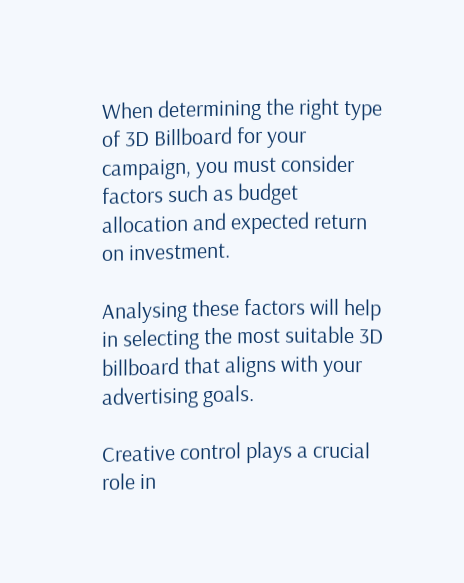When determining the right type of 3D Billboard for your campaign, you must consider factors such as budget allocation and expected return on investment.

Analysing these factors will help in selecting the most suitable 3D billboard that aligns with your advertising goals.

Creative control plays a crucial role in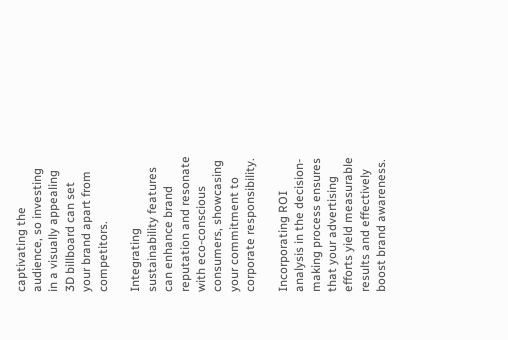captivating the audience, so investing in a visually appealing 3D billboard can set your brand apart from competitors.

Integrating sustainability features can enhance brand reputation and resonate with eco-conscious consumers, showcasing your commitment to corporate responsibility.

Incorporating ROI analysis in the decision-making process ensures that your advertising efforts yield measurable results and effectively boost brand awareness.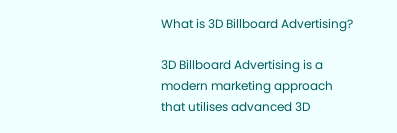What is 3D Billboard Advertising?

3D Billboard Advertising is a modern marketing approach that utilises advanced 3D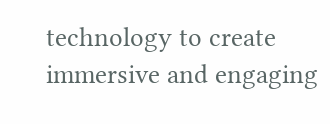technology to create immersive and engaging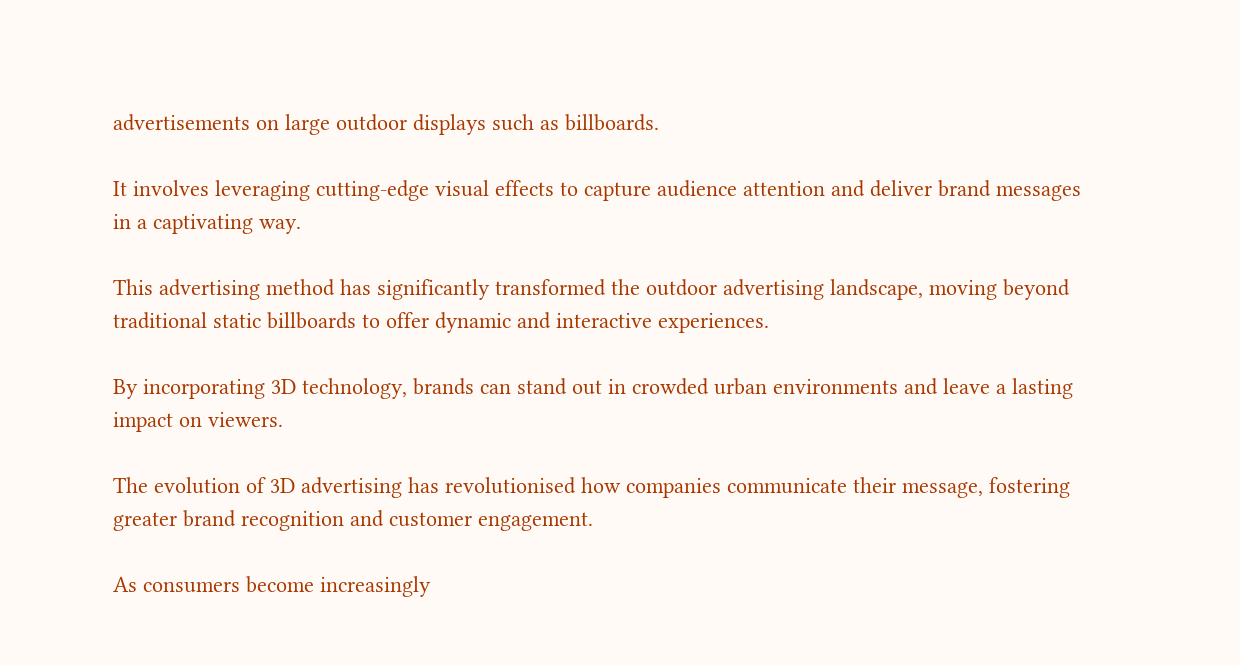advertisements on large outdoor displays such as billboards.

It involves leveraging cutting-edge visual effects to capture audience attention and deliver brand messages in a captivating way.

This advertising method has significantly transformed the outdoor advertising landscape, moving beyond traditional static billboards to offer dynamic and interactive experiences.

By incorporating 3D technology, brands can stand out in crowded urban environments and leave a lasting impact on viewers.

The evolution of 3D advertising has revolutionised how companies communicate their message, fostering greater brand recognition and customer engagement.

As consumers become increasingly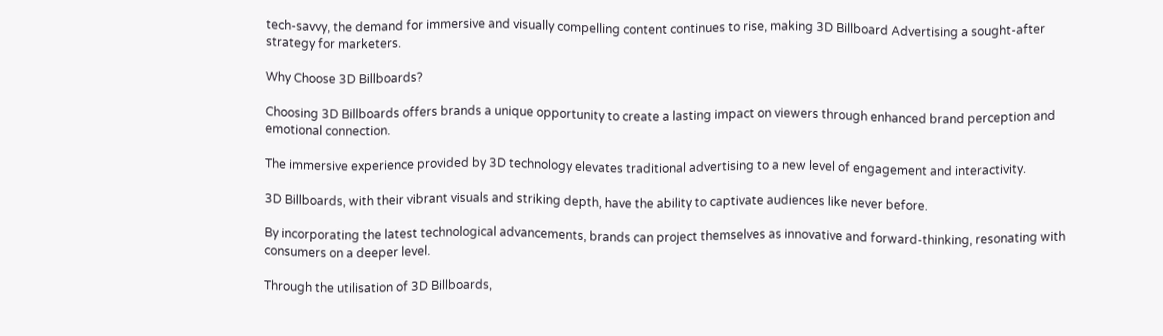tech-savvy, the demand for immersive and visually compelling content continues to rise, making 3D Billboard Advertising a sought-after strategy for marketers.

Why Choose 3D Billboards?

Choosing 3D Billboards offers brands a unique opportunity to create a lasting impact on viewers through enhanced brand perception and emotional connection.

The immersive experience provided by 3D technology elevates traditional advertising to a new level of engagement and interactivity.

3D Billboards, with their vibrant visuals and striking depth, have the ability to captivate audiences like never before.

By incorporating the latest technological advancements, brands can project themselves as innovative and forward-thinking, resonating with consumers on a deeper level.

Through the utilisation of 3D Billboards,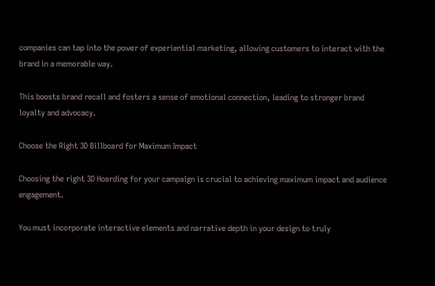companies can tap into the power of experiential marketing, allowing customers to interact with the brand in a memorable way.

This boosts brand recall and fosters a sense of emotional connection, leading to stronger brand loyalty and advocacy.

Choose the Right 3D Billboard for Maximum Impact

Choosing the right 3D Hoarding for your campaign is crucial to achieving maximum impact and audience engagement.

You must incorporate interactive elements and narrative depth in your design to truly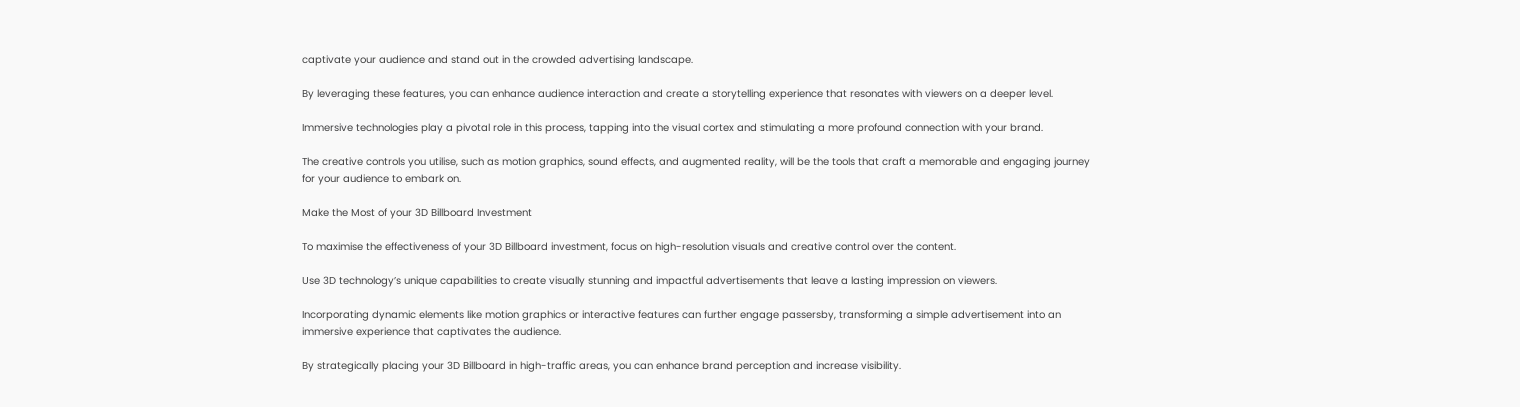captivate your audience and stand out in the crowded advertising landscape.

By leveraging these features, you can enhance audience interaction and create a storytelling experience that resonates with viewers on a deeper level.

Immersive technologies play a pivotal role in this process, tapping into the visual cortex and stimulating a more profound connection with your brand.

The creative controls you utilise, such as motion graphics, sound effects, and augmented reality, will be the tools that craft a memorable and engaging journey for your audience to embark on.

Make the Most of your 3D Billboard Investment

To maximise the effectiveness of your 3D Billboard investment, focus on high-resolution visuals and creative control over the content.

Use 3D technology’s unique capabilities to create visually stunning and impactful advertisements that leave a lasting impression on viewers.

Incorporating dynamic elements like motion graphics or interactive features can further engage passersby, transforming a simple advertisement into an immersive experience that captivates the audience.

By strategically placing your 3D Billboard in high-traffic areas, you can enhance brand perception and increase visibility.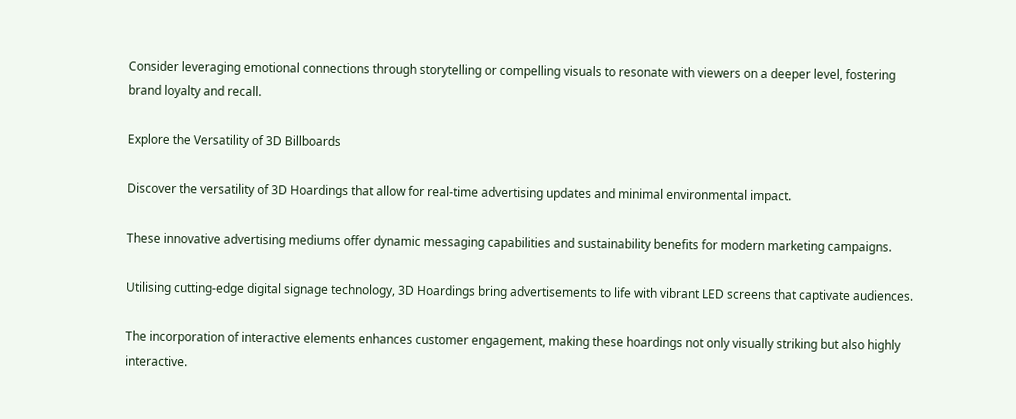Consider leveraging emotional connections through storytelling or compelling visuals to resonate with viewers on a deeper level, fostering brand loyalty and recall.

Explore the Versatility of 3D Billboards

Discover the versatility of 3D Hoardings that allow for real-time advertising updates and minimal environmental impact.

These innovative advertising mediums offer dynamic messaging capabilities and sustainability benefits for modern marketing campaigns.

Utilising cutting-edge digital signage technology, 3D Hoardings bring advertisements to life with vibrant LED screens that captivate audiences.

The incorporation of interactive elements enhances customer engagement, making these hoardings not only visually striking but also highly interactive.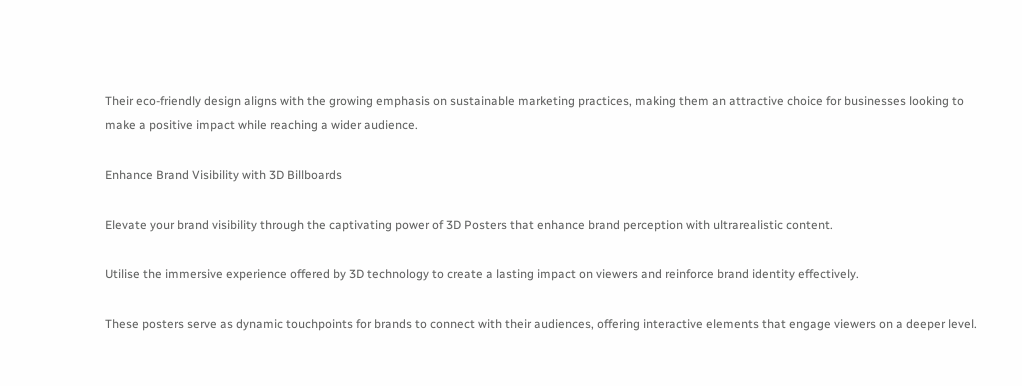Their eco-friendly design aligns with the growing emphasis on sustainable marketing practices, making them an attractive choice for businesses looking to make a positive impact while reaching a wider audience.

Enhance Brand Visibility with 3D Billboards

Elevate your brand visibility through the captivating power of 3D Posters that enhance brand perception with ultrarealistic content.

Utilise the immersive experience offered by 3D technology to create a lasting impact on viewers and reinforce brand identity effectively.

These posters serve as dynamic touchpoints for brands to connect with their audiences, offering interactive elements that engage viewers on a deeper level.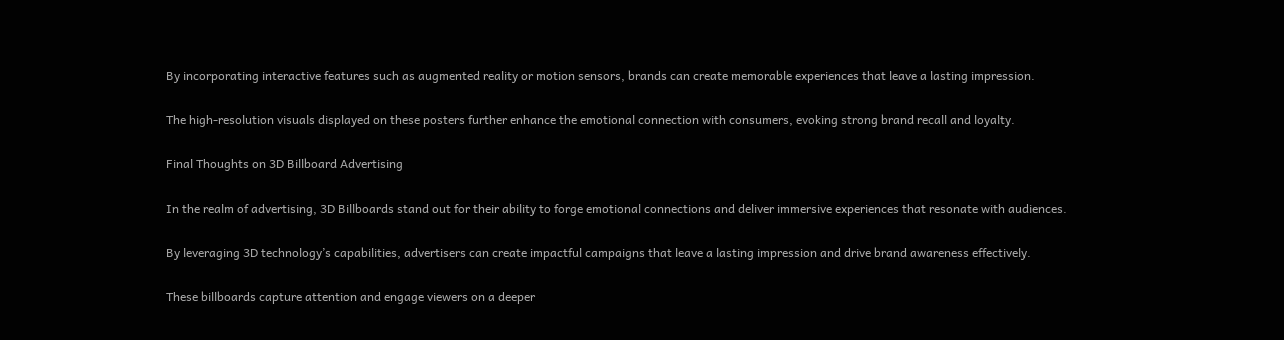By incorporating interactive features such as augmented reality or motion sensors, brands can create memorable experiences that leave a lasting impression.

The high-resolution visuals displayed on these posters further enhance the emotional connection with consumers, evoking strong brand recall and loyalty.

Final Thoughts on 3D Billboard Advertising

In the realm of advertising, 3D Billboards stand out for their ability to forge emotional connections and deliver immersive experiences that resonate with audiences.

By leveraging 3D technology’s capabilities, advertisers can create impactful campaigns that leave a lasting impression and drive brand awareness effectively.

These billboards capture attention and engage viewers on a deeper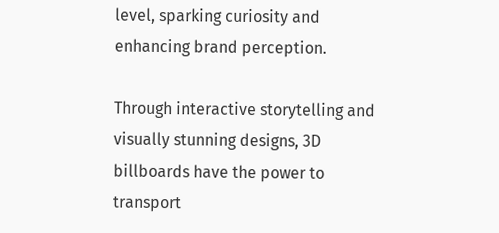level, sparking curiosity and enhancing brand perception.

Through interactive storytelling and visually stunning designs, 3D billboards have the power to transport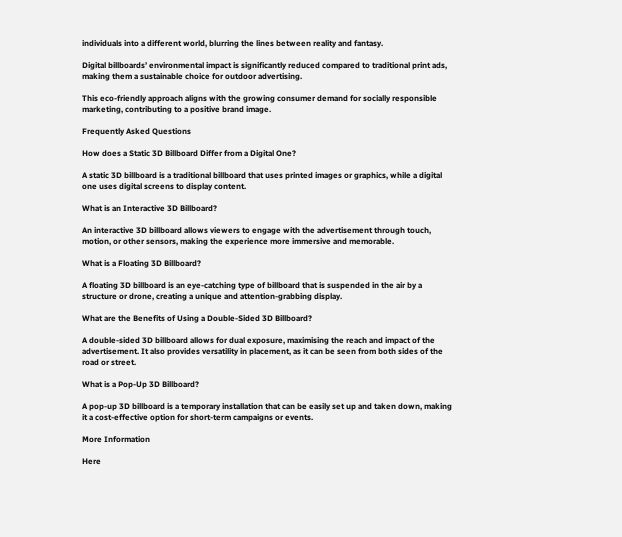individuals into a different world, blurring the lines between reality and fantasy.

Digital billboards’ environmental impact is significantly reduced compared to traditional print ads, making them a sustainable choice for outdoor advertising.

This eco-friendly approach aligns with the growing consumer demand for socially responsible marketing, contributing to a positive brand image.

Frequently Asked Questions

How does a Static 3D Billboard Differ from a Digital One?

A static 3D billboard is a traditional billboard that uses printed images or graphics, while a digital one uses digital screens to display content.

What is an Interactive 3D Billboard?

An interactive 3D billboard allows viewers to engage with the advertisement through touch, motion, or other sensors, making the experience more immersive and memorable.

What is a Floating 3D Billboard?

A floating 3D billboard is an eye-catching type of billboard that is suspended in the air by a structure or drone, creating a unique and attention-grabbing display.

What are the Benefits of Using a Double-Sided 3D Billboard?

A double-sided 3D billboard allows for dual exposure, maximising the reach and impact of the advertisement. It also provides versatility in placement, as it can be seen from both sides of the road or street.

What is a Pop-Up 3D Billboard?

A pop-up 3D billboard is a temporary installation that can be easily set up and taken down, making it a cost-effective option for short-term campaigns or events.

More Information

Here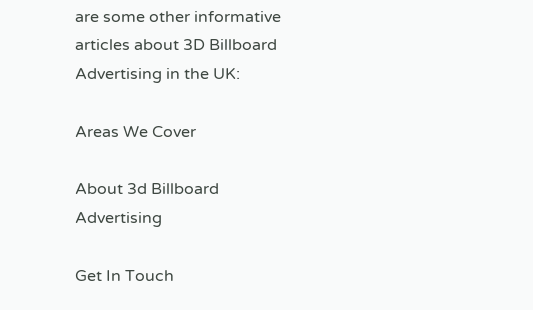are some other informative articles about 3D Billboard Advertising in the UK:

Areas We Cover

About 3d Billboard Advertising

Get In Touch